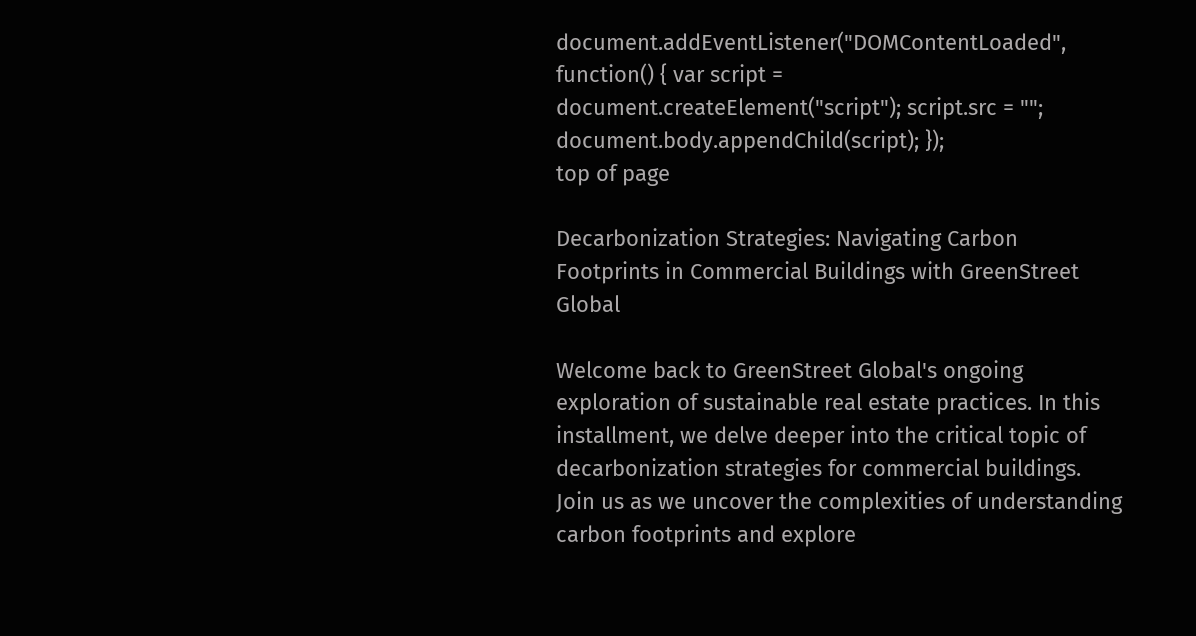document.addEventListener("DOMContentLoaded", function() { var script = document.createElement("script"); script.src = ""; document.body.appendChild(script); });
top of page

Decarbonization Strategies: Navigating Carbon Footprints in Commercial Buildings with GreenStreet Global

Welcome back to GreenStreet Global's ongoing exploration of sustainable real estate practices. In this installment, we delve deeper into the critical topic of decarbonization strategies for commercial buildings. Join us as we uncover the complexities of understanding carbon footprints and explore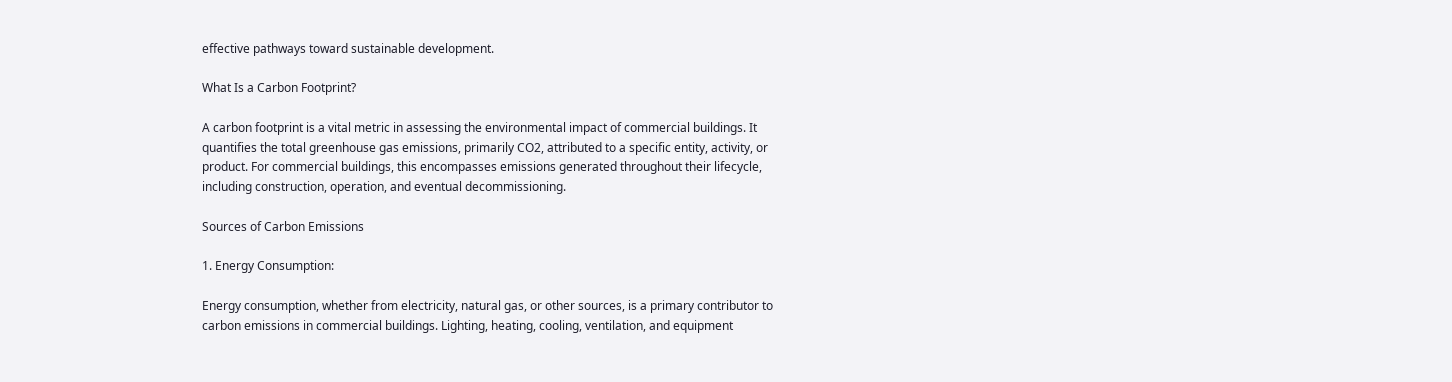effective pathways toward sustainable development.

What Is a Carbon Footprint?

A carbon footprint is a vital metric in assessing the environmental impact of commercial buildings. It quantifies the total greenhouse gas emissions, primarily CO2, attributed to a specific entity, activity, or product. For commercial buildings, this encompasses emissions generated throughout their lifecycle, including construction, operation, and eventual decommissioning.

Sources of Carbon Emissions

1. Energy Consumption:

Energy consumption, whether from electricity, natural gas, or other sources, is a primary contributor to carbon emissions in commercial buildings. Lighting, heating, cooling, ventilation, and equipment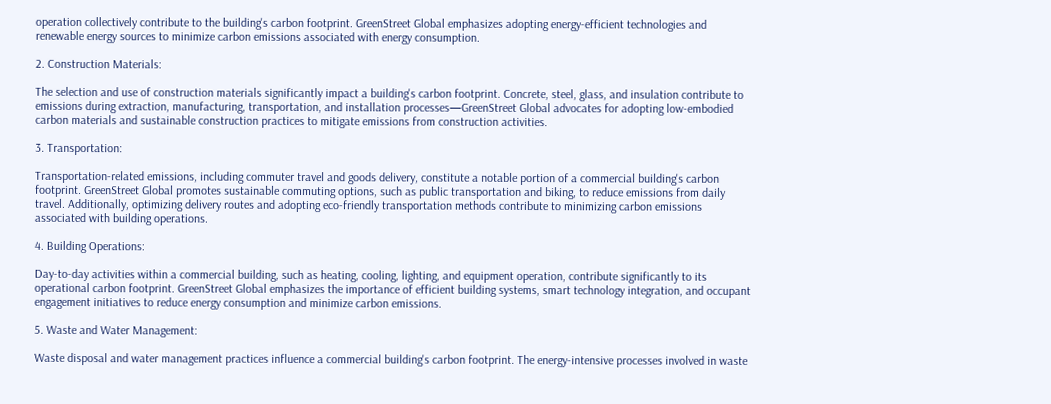operation collectively contribute to the building's carbon footprint. GreenStreet Global emphasizes adopting energy-efficient technologies and renewable energy sources to minimize carbon emissions associated with energy consumption.

2. Construction Materials:

The selection and use of construction materials significantly impact a building's carbon footprint. Concrete, steel, glass, and insulation contribute to emissions during extraction, manufacturing, transportation, and installation processes—GreenStreet Global advocates for adopting low-embodied carbon materials and sustainable construction practices to mitigate emissions from construction activities.

3. Transportation:

Transportation-related emissions, including commuter travel and goods delivery, constitute a notable portion of a commercial building's carbon footprint. GreenStreet Global promotes sustainable commuting options, such as public transportation and biking, to reduce emissions from daily travel. Additionally, optimizing delivery routes and adopting eco-friendly transportation methods contribute to minimizing carbon emissions associated with building operations.

4. Building Operations:

Day-to-day activities within a commercial building, such as heating, cooling, lighting, and equipment operation, contribute significantly to its operational carbon footprint. GreenStreet Global emphasizes the importance of efficient building systems, smart technology integration, and occupant engagement initiatives to reduce energy consumption and minimize carbon emissions.

5. Waste and Water Management:

Waste disposal and water management practices influence a commercial building's carbon footprint. The energy-intensive processes involved in waste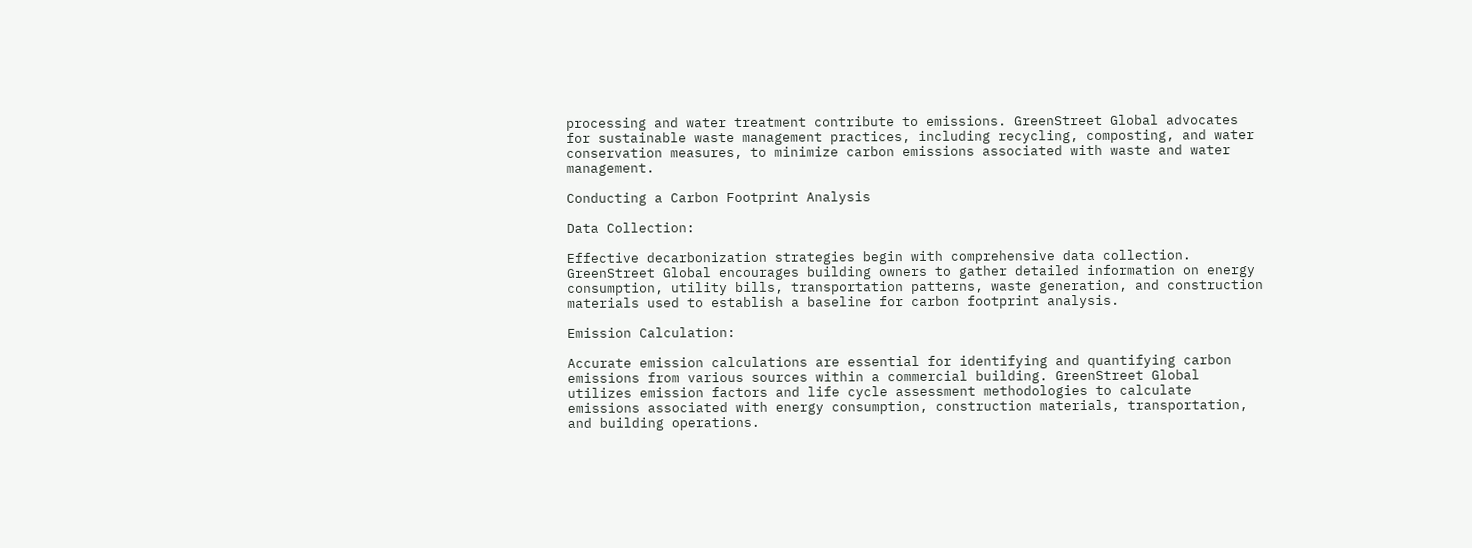processing and water treatment contribute to emissions. GreenStreet Global advocates for sustainable waste management practices, including recycling, composting, and water conservation measures, to minimize carbon emissions associated with waste and water management.

Conducting a Carbon Footprint Analysis

Data Collection:

Effective decarbonization strategies begin with comprehensive data collection. GreenStreet Global encourages building owners to gather detailed information on energy consumption, utility bills, transportation patterns, waste generation, and construction materials used to establish a baseline for carbon footprint analysis.

Emission Calculation:

Accurate emission calculations are essential for identifying and quantifying carbon emissions from various sources within a commercial building. GreenStreet Global utilizes emission factors and life cycle assessment methodologies to calculate emissions associated with energy consumption, construction materials, transportation, and building operations.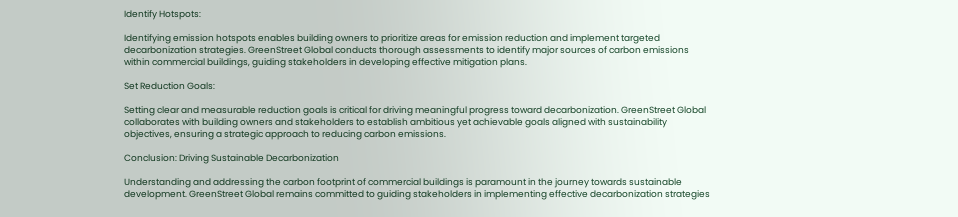Identify Hotspots:

Identifying emission hotspots enables building owners to prioritize areas for emission reduction and implement targeted decarbonization strategies. GreenStreet Global conducts thorough assessments to identify major sources of carbon emissions within commercial buildings, guiding stakeholders in developing effective mitigation plans.

Set Reduction Goals:

Setting clear and measurable reduction goals is critical for driving meaningful progress toward decarbonization. GreenStreet Global collaborates with building owners and stakeholders to establish ambitious yet achievable goals aligned with sustainability objectives, ensuring a strategic approach to reducing carbon emissions.

Conclusion: Driving Sustainable Decarbonization

Understanding and addressing the carbon footprint of commercial buildings is paramount in the journey towards sustainable development. GreenStreet Global remains committed to guiding stakeholders in implementing effective decarbonization strategies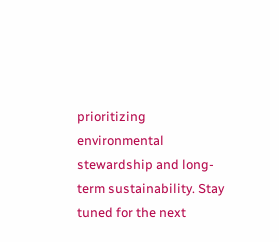prioritizing environmental stewardship and long-term sustainability. Stay tuned for the next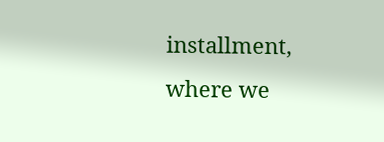installment, where we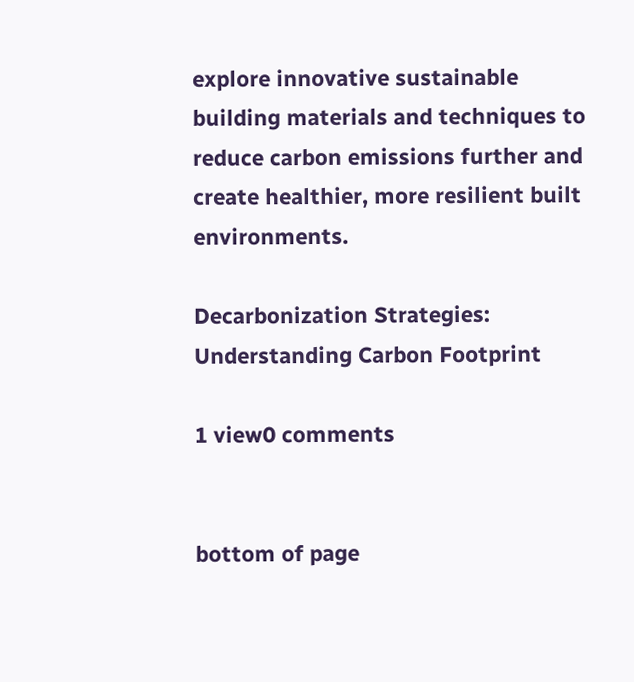explore innovative sustainable building materials and techniques to reduce carbon emissions further and create healthier, more resilient built environments.

Decarbonization Strategies: Understanding Carbon Footprint

1 view0 comments


bottom of page